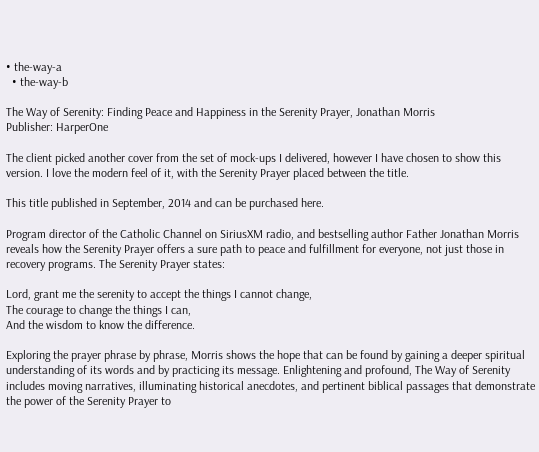• the-way-a
  • the-way-b

The Way of Serenity: Finding Peace and Happiness in the Serenity Prayer, Jonathan Morris
Publisher: HarperOne

The client picked another cover from the set of mock-ups I delivered, however I have chosen to show this version. I love the modern feel of it, with the Serenity Prayer placed between the title.

This title published in September, 2014 and can be purchased here.

Program director of the Catholic Channel on SiriusXM radio, and bestselling author Father Jonathan Morris reveals how the Serenity Prayer offers a sure path to peace and fulfillment for everyone, not just those in recovery programs. The Serenity Prayer states:

Lord, grant me the serenity to accept the things I cannot change,
The courage to change the things I can,
And the wisdom to know the difference.

Exploring the prayer phrase by phrase, Morris shows the hope that can be found by gaining a deeper spiritual understanding of its words and by practicing its message. Enlightening and profound, The Way of Serenity includes moving narratives, illuminating historical anecdotes, and pertinent biblical passages that demonstrate the power of the Serenity Prayer to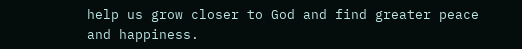help us grow closer to God and find greater peace and happiness.